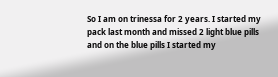So I am on trinessa for 2 years. I started my pack last month and missed 2 light blue pills and on the blue pills I started my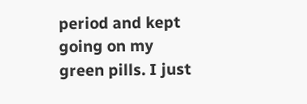period and kept going on my green pills. I just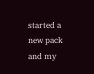started a new pack and my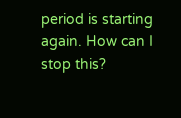period is starting again. How can I stop this?